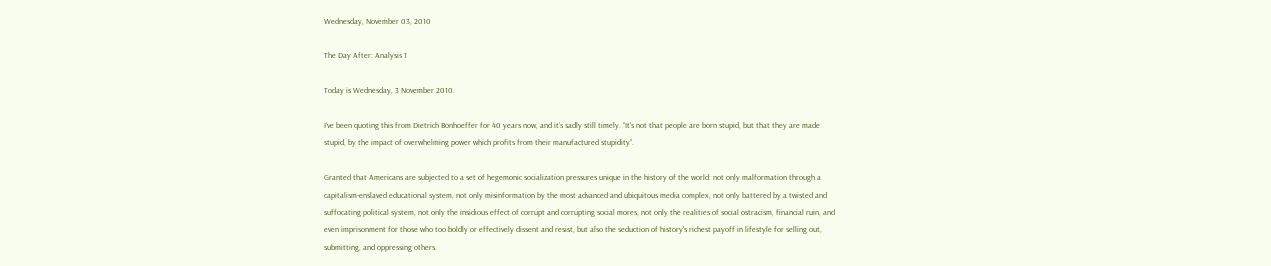Wednesday, November 03, 2010

The Day After: Analysis 1

Today is Wednesday, 3 November 2010.

I’ve been quoting this from Dietrich Bonhoeffer for 40 years now, and it’s sadly still timely. “It’s not that people are born stupid, but that they are made stupid, by the impact of overwhelming power which profits from their manufactured stupidity”.

Granted that Americans are subjected to a set of hegemonic socialization pressures unique in the history of the world: not only malformation through a capitalism-enslaved educational system, not only misinformation by the most advanced and ubiquitous media complex, not only battered by a twisted and suffocating political system, not only the insidious effect of corrupt and corrupting social mores, not only the realities of social ostracism, financial ruin, and even imprisonment for those who too boldly or effectively dissent and resist, but also the seduction of history's richest payoff in lifestyle for selling out, submitting, and oppressing others.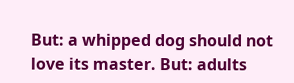But: a whipped dog should not love its master. But: adults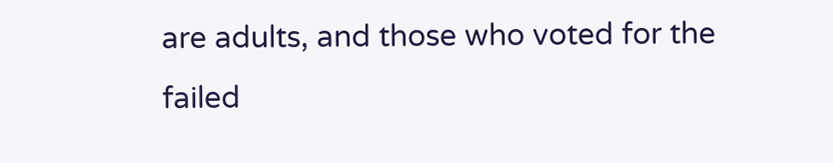are adults, and those who voted for the failed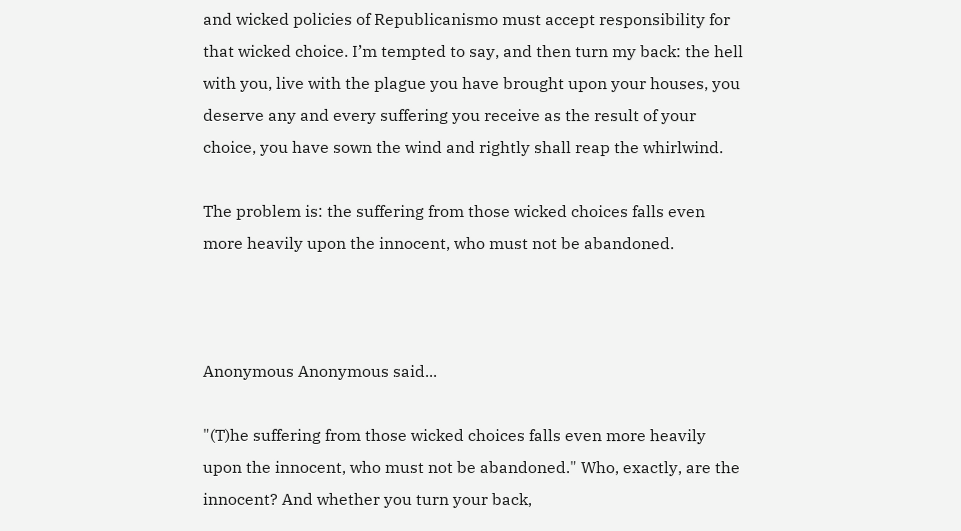and wicked policies of Republicanismo must accept responsibility for that wicked choice. I’m tempted to say, and then turn my back: the hell with you, live with the plague you have brought upon your houses, you deserve any and every suffering you receive as the result of your choice, you have sown the wind and rightly shall reap the whirlwind.

The problem is: the suffering from those wicked choices falls even more heavily upon the innocent, who must not be abandoned.



Anonymous Anonymous said...

"(T)he suffering from those wicked choices falls even more heavily upon the innocent, who must not be abandoned." Who, exactly, are the innocent? And whether you turn your back,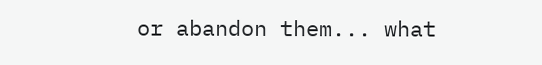or abandon them... what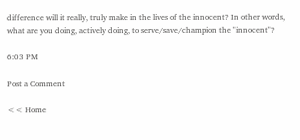difference will it really, truly make in the lives of the innocent? In other words, what are you doing, actively doing, to serve/save/champion the "innocent"?

6:03 PM

Post a Comment

<< Home